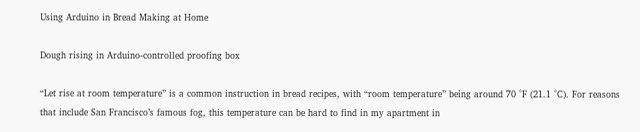Using Arduino in Bread Making at Home

Dough rising in Arduino-controlled proofing box

“Let rise at room temperature” is a common instruction in bread recipes, with “room temperature” being around 70 °F (21.1 °C). For reasons that include San Francisco’s famous fog, this temperature can be hard to find in my apartment in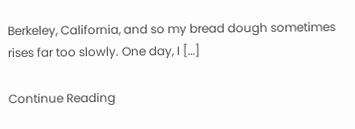Berkeley, California, and so my bread dough sometimes rises far too slowly. One day, I […]

Continue Reading